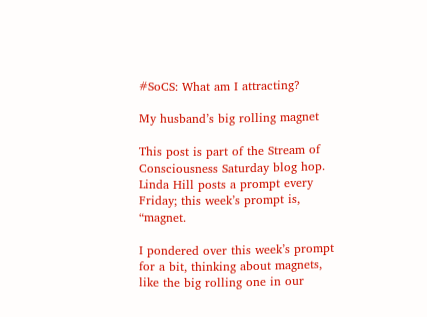#SoCS: What am I attracting?

My husband’s big rolling magnet

This post is part of the Stream of Consciousness Saturday blog hop. Linda Hill posts a prompt every Friday; this week’s prompt is, “magnet.

I pondered over this week’s prompt for a bit, thinking about magnets, like the big rolling one in our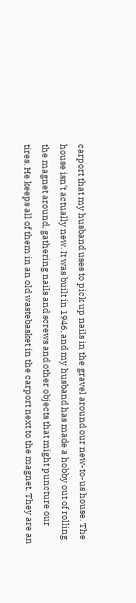carport that my husband uses to pick up nails in the gravel around our new-to-us house. The house isn’t actually new. It was built in 1946, and my husband has made a hobby out of rolling the magnet around, gathering nails and screws and other objects that might puncture our tires. He keeps all of them in an old wastebasket in the carport next to the magnet. They are an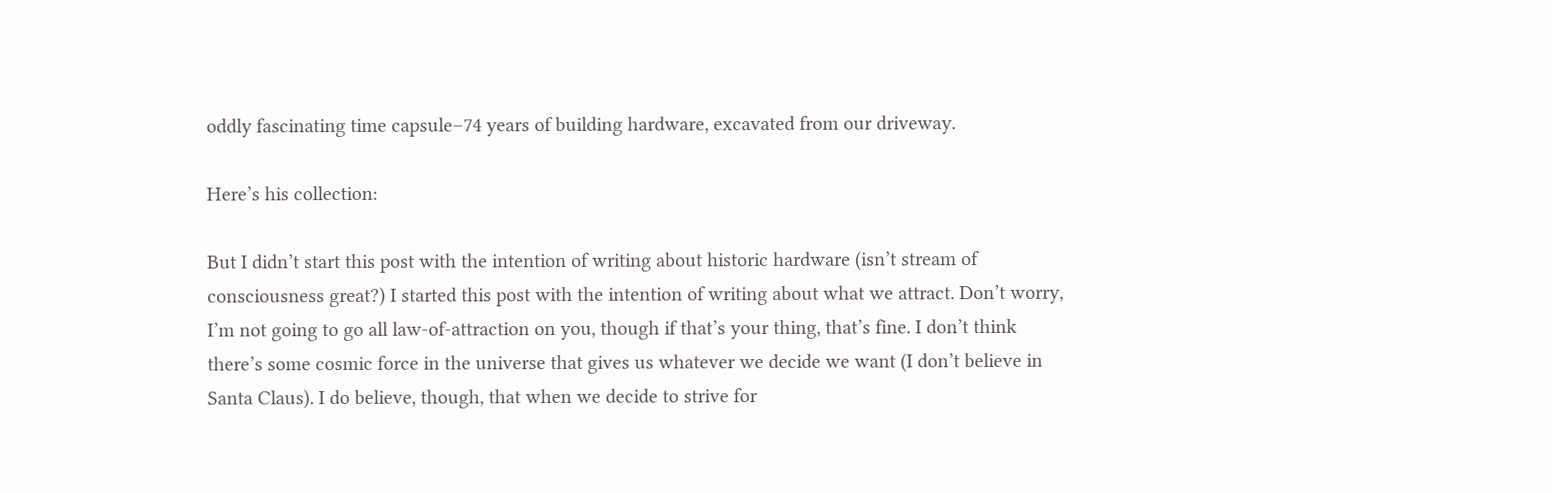oddly fascinating time capsule–74 years of building hardware, excavated from our driveway.

Here’s his collection:

But I didn’t start this post with the intention of writing about historic hardware (isn’t stream of consciousness great?) I started this post with the intention of writing about what we attract. Don’t worry, I’m not going to go all law-of-attraction on you, though if that’s your thing, that’s fine. I don’t think there’s some cosmic force in the universe that gives us whatever we decide we want (I don’t believe in Santa Claus). I do believe, though, that when we decide to strive for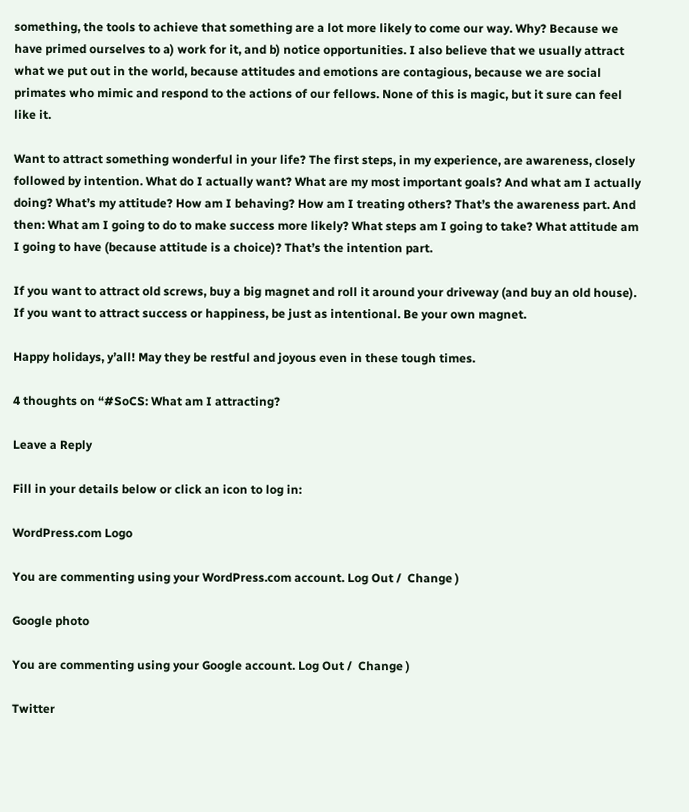something, the tools to achieve that something are a lot more likely to come our way. Why? Because we have primed ourselves to a) work for it, and b) notice opportunities. I also believe that we usually attract what we put out in the world, because attitudes and emotions are contagious, because we are social primates who mimic and respond to the actions of our fellows. None of this is magic, but it sure can feel like it.

Want to attract something wonderful in your life? The first steps, in my experience, are awareness, closely followed by intention. What do I actually want? What are my most important goals? And what am I actually doing? What’s my attitude? How am I behaving? How am I treating others? That’s the awareness part. And then: What am I going to do to make success more likely? What steps am I going to take? What attitude am I going to have (because attitude is a choice)? That’s the intention part.

If you want to attract old screws, buy a big magnet and roll it around your driveway (and buy an old house). If you want to attract success or happiness, be just as intentional. Be your own magnet.

Happy holidays, y’all! May they be restful and joyous even in these tough times.

4 thoughts on “#SoCS: What am I attracting?

Leave a Reply

Fill in your details below or click an icon to log in:

WordPress.com Logo

You are commenting using your WordPress.com account. Log Out /  Change )

Google photo

You are commenting using your Google account. Log Out /  Change )

Twitter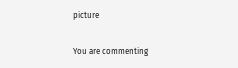picture

You are commenting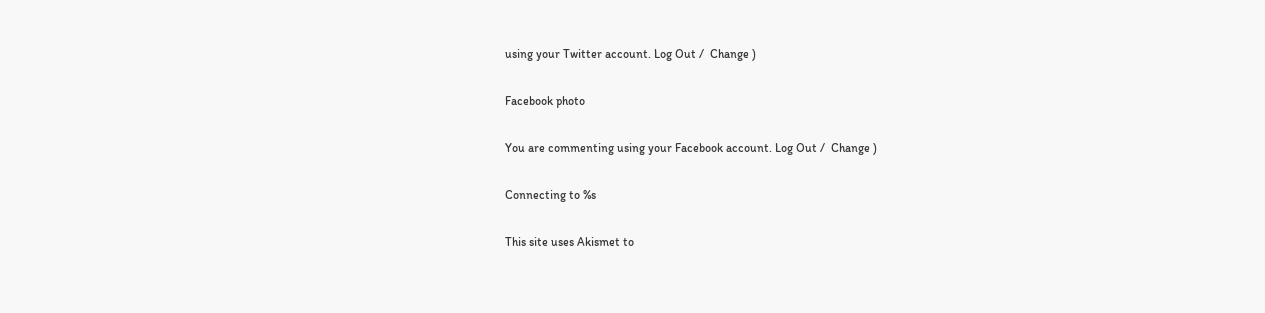using your Twitter account. Log Out /  Change )

Facebook photo

You are commenting using your Facebook account. Log Out /  Change )

Connecting to %s

This site uses Akismet to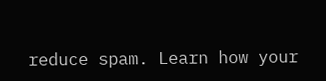reduce spam. Learn how your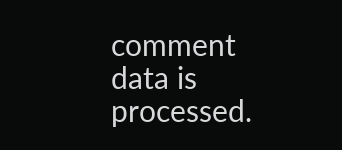comment data is processed.